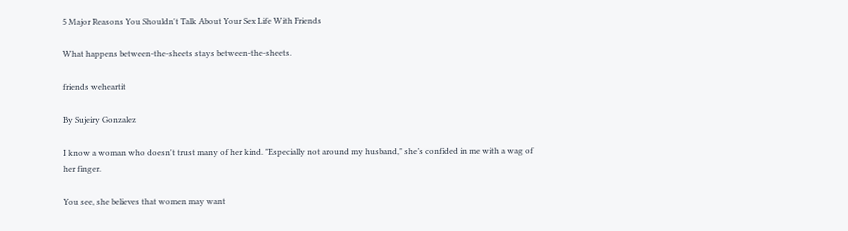5 Major Reasons You Shouldn't Talk About Your Sex Life With Friends

What happens between-the-sheets stays between-the-sheets.

friends weheartit

By Sujeiry Gonzalez

I know a woman who doesn't trust many of her kind. "Especially not around my husband," she’s confided in me with a wag of her finger.

You see, she believes that women may want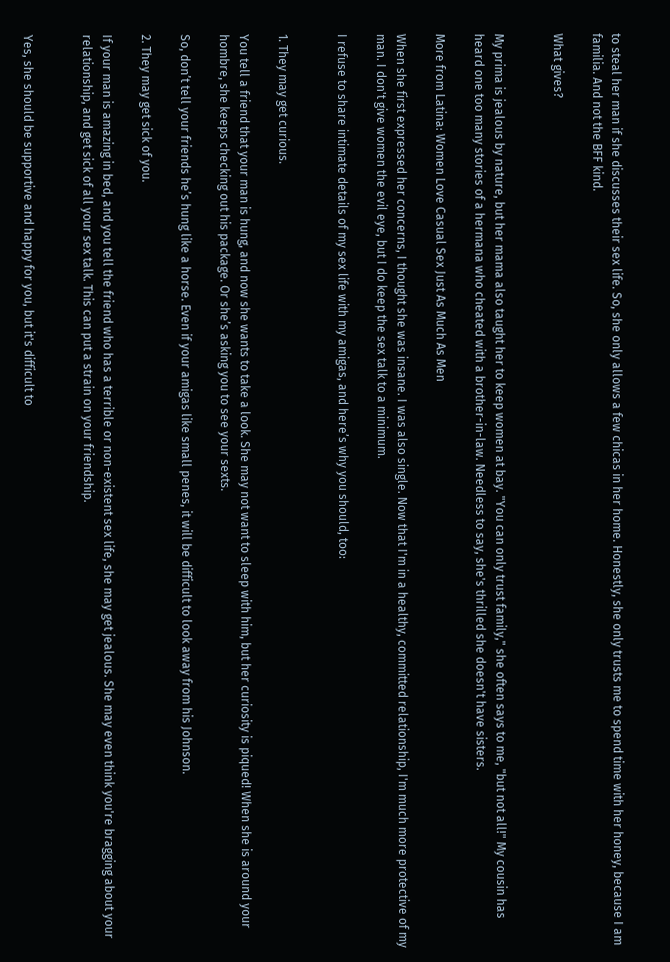to steal her man if she discusses their sex life. So, she only allows a few chicas in her home. Honestly, she only trusts me to spend time with her honey, because I am familia. And not the BFF kind.

What gives?


My prima is jealous by nature, but her mama also taught her to keep women at bay. "You can only trust family," she often says to me, "but not all!" My cousin has heard one too many stories of a hermana who cheated with a brother-in-law. Needless to say, she's thrilled she doesn't have sisters.

More from Latina: Women Love Casual Sex Just As Much As Men

When she first expressed her concerns, I thought she was insane. I was also single. Now that I'm in a healthy, committed relationship, I'm much more protective of my man. I don't give women the evil eye, but I do keep the sex talk to a minimum.

I refuse to share intimate details of my sex life with my amigas, and here’s why you should, too:


1. They may get curious.

You tell a friend that your man is hung, and now she wants to take a look. She may not want to sleep with him, but her curiosity is piqued! When she is around your hombre, she keeps checking out his package. Or she’s asking you to see your sexts.

So, don’t tell your friends he’s hung like a horse. Even if your amigas like small penes, it will be difficult to look away from his Johnson.

2. They may get sick of you.

If your man is amazing in bed, and you tell the friend who has a terrible or non-existent sex life, she may get jealous. She may even think you're bragging about your relationship, and get sick of all your sex talk. This can put a strain on your friendship.


Yes, she should be supportive and happy for you, but it's difficult to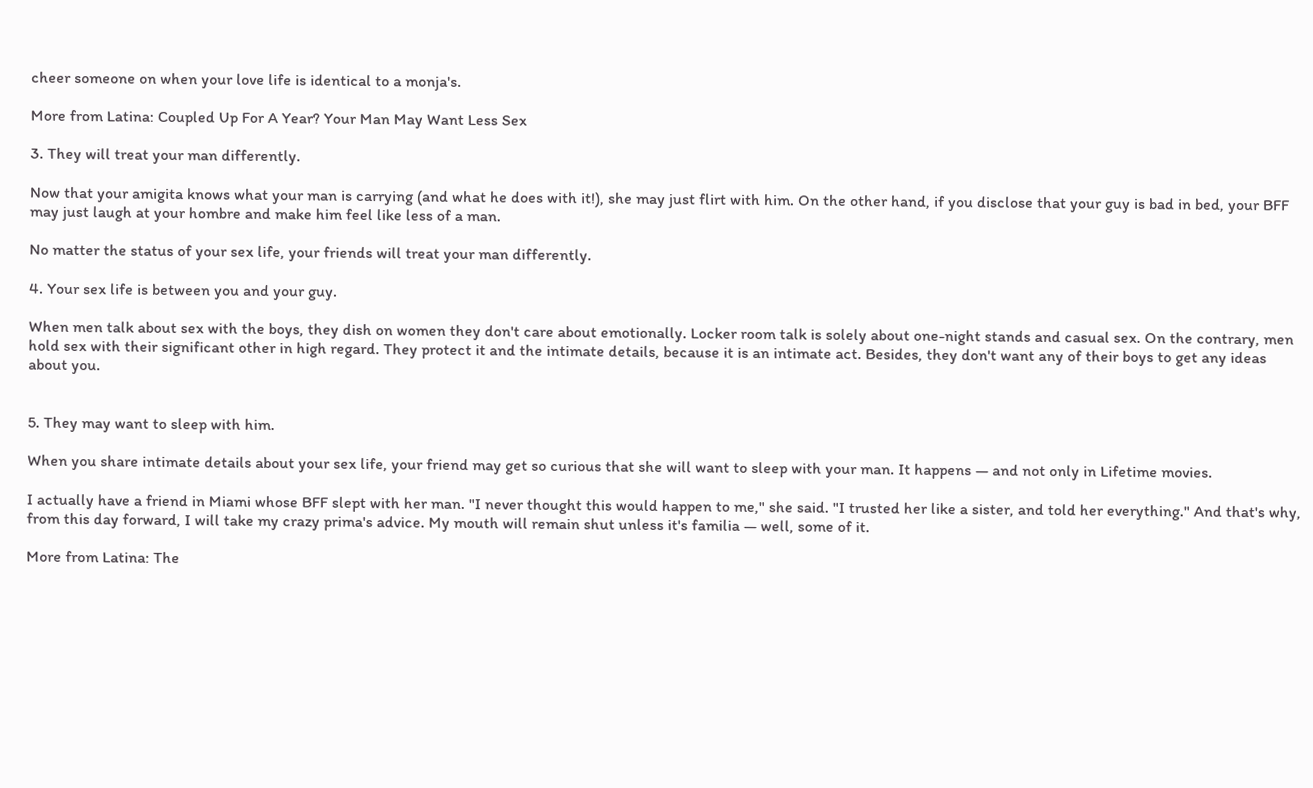cheer someone on when your love life is identical to a monja's.

More from Latina: Coupled Up For A Year? Your Man May Want Less Sex

3. They will treat your man differently.

Now that your amigita knows what your man is carrying (and what he does with it!), she may just flirt with him. On the other hand, if you disclose that your guy is bad in bed, your BFF may just laugh at your hombre and make him feel like less of a man.

No matter the status of your sex life, your friends will treat your man differently.

4. Your sex life is between you and your guy.

When men talk about sex with the boys, they dish on women they don't care about emotionally. Locker room talk is solely about one-night stands and casual sex. On the contrary, men hold sex with their significant other in high regard. They protect it and the intimate details, because it is an intimate act. Besides, they don't want any of their boys to get any ideas about you.


5. They may want to sleep with him.

When you share intimate details about your sex life, your friend may get so curious that she will want to sleep with your man. It happens — and not only in Lifetime movies.

I actually have a friend in Miami whose BFF slept with her man. "I never thought this would happen to me," she said. "I trusted her like a sister, and told her everything." And that's why, from this day forward, I will take my crazy prima's advice. My mouth will remain shut unless it's familia — well, some of it.

More from Latina: The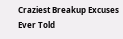Craziest Breakup Excuses Ever Told